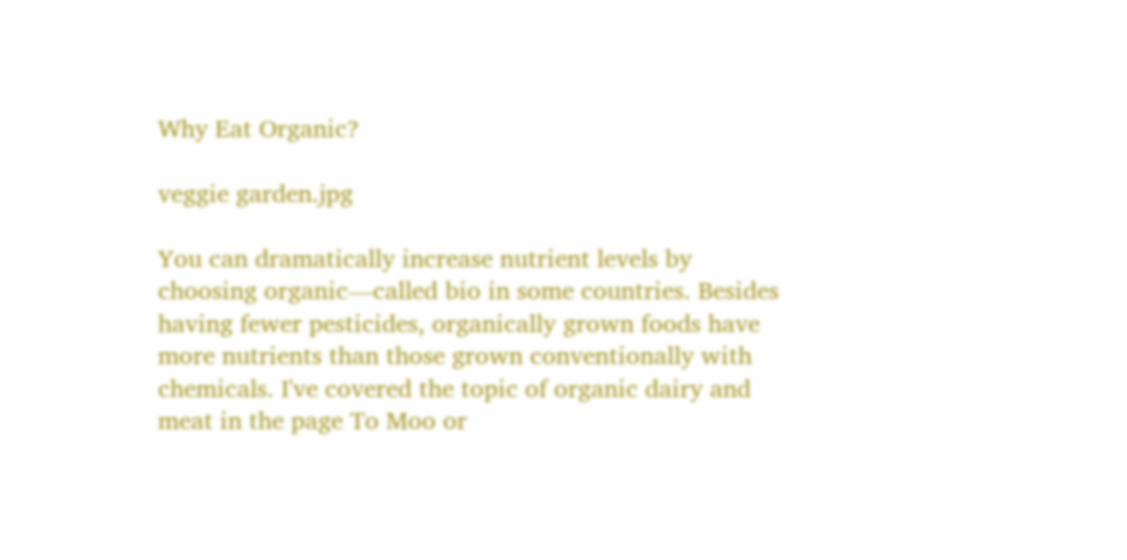Why Eat Organic?

veggie garden.jpg

You can dramatically increase nutrient levels by choosing organic—called bio in some countries. Besides having fewer pesticides, organically grown foods have more nutrients than those grown conventionally with chemicals. I've covered the topic of organic dairy and meat in the page To Moo or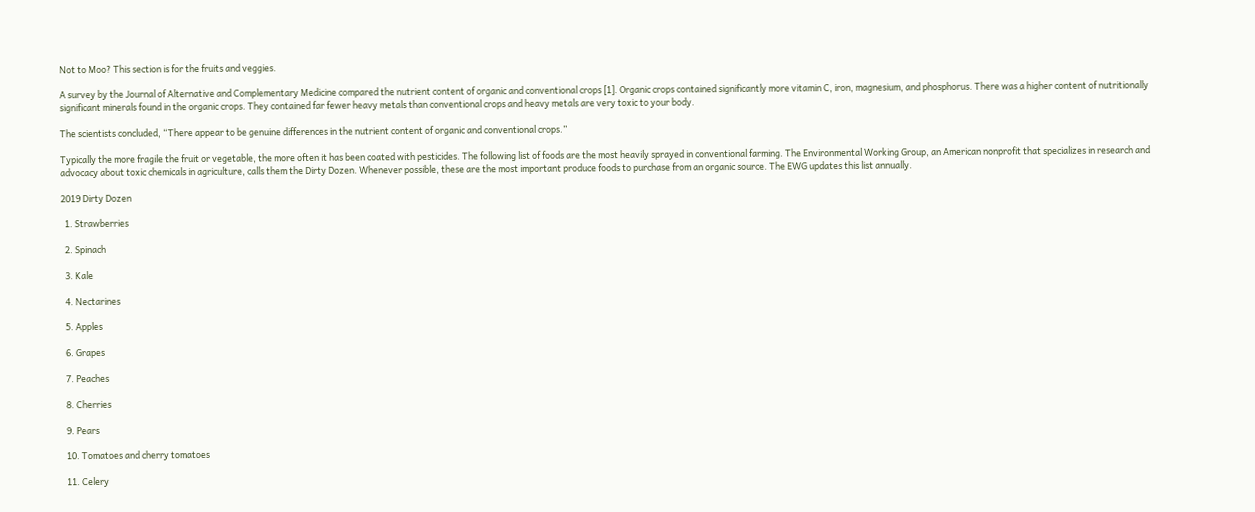Not to Moo? This section is for the fruits and veggies.

A survey by the Journal of Alternative and Complementary Medicine compared the nutrient content of organic and conventional crops [1]. Organic crops contained significantly more vitamin C, iron, magnesium, and phosphorus. There was a higher content of nutritionally significant minerals found in the organic crops. They contained far fewer heavy metals than conventional crops and heavy metals are very toxic to your body.

The scientists concluded, “There appear to be genuine differences in the nutrient content of organic and conventional crops.”

Typically the more fragile the fruit or vegetable, the more often it has been coated with pesticides. The following list of foods are the most heavily sprayed in conventional farming. The Environmental Working Group, an American nonprofit that specializes in research and advocacy about toxic chemicals in agriculture, calls them the Dirty Dozen. Whenever possible, these are the most important produce foods to purchase from an organic source. The EWG updates this list annually.

2019 Dirty Dozen

  1. Strawberries

  2. Spinach

  3. Kale

  4. Nectarines

  5. Apples

  6. Grapes

  7. Peaches

  8. Cherries

  9. Pears

  10. Tomatoes and cherry tomatoes

  11. Celery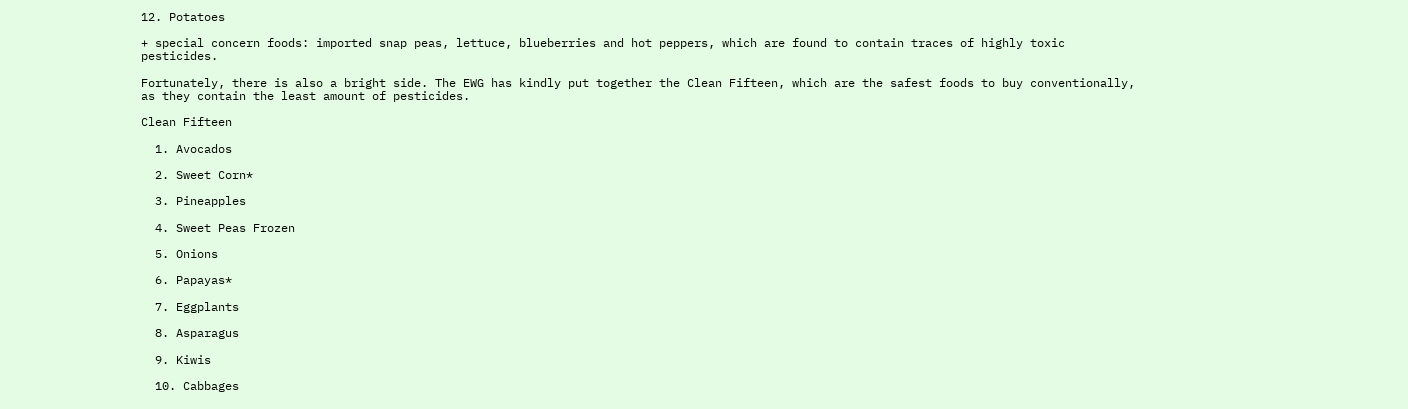12. Potatoes

+ special concern foods: imported snap peas, lettuce, blueberries and hot peppers, which are found to contain traces of highly toxic pesticides.

Fortunately, there is also a bright side. The EWG has kindly put together the Clean Fifteen, which are the safest foods to buy conventionally, as they contain the least amount of pesticides.

Clean Fifteen

  1. Avocados

  2. Sweet Corn*

  3. Pineapples

  4. Sweet Peas Frozen

  5. Onions

  6. Papayas*

  7. Eggplants

  8. Asparagus

  9. Kiwis

  10. Cabbages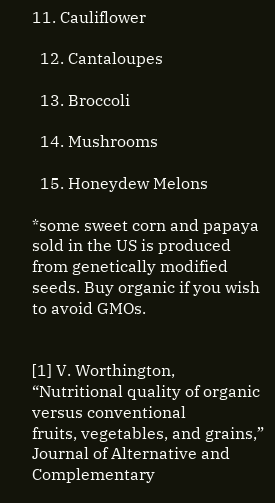11. Cauliflower

  12. Cantaloupes

  13. Broccoli

  14. Mushrooms

  15. Honeydew Melons

*some sweet corn and papaya sold in the US is produced from genetically modified seeds. Buy organic if you wish to avoid GMOs.


[1] V. Worthington, “Nutritional quality of organic versus conventional
fruits, vegetables, and grains,” Journal of Alternative and Complementary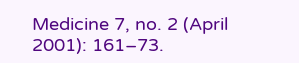Medicine 7, no. 2 (April 2001): 161–73.